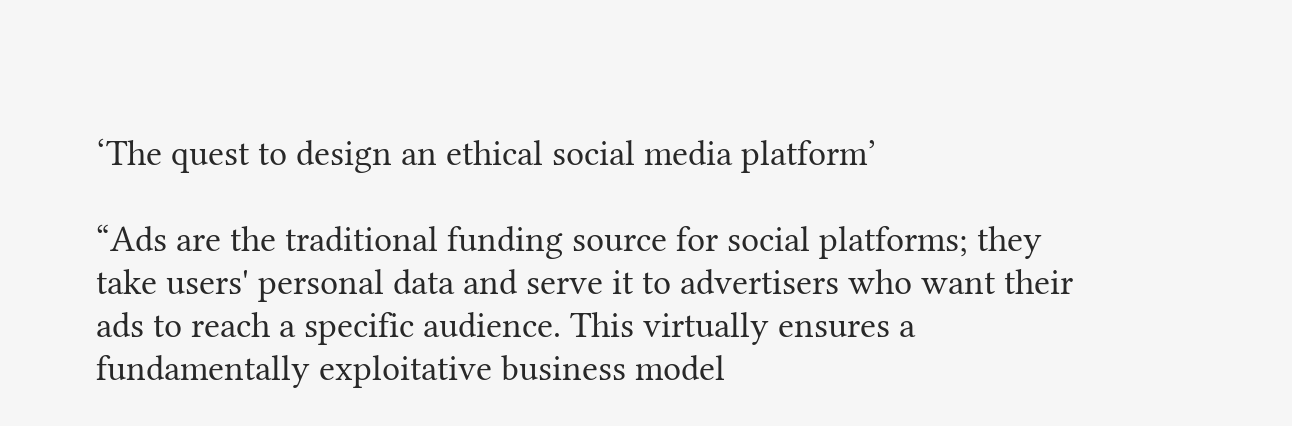‘The quest to design an ethical social media platform’

“Ads are the traditional funding source for social platforms; they take users' personal data and serve it to advertisers who want their ads to reach a specific audience. This virtually ensures a fundamentally exploitative business model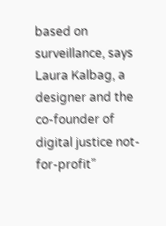based on surveillance, says Laura Kalbag, a designer and the co-founder of digital justice not-for-profit”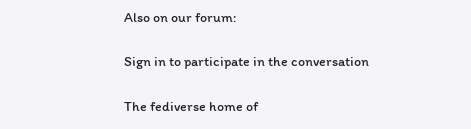Also on our forum:

Sign in to participate in the conversation

The fediverse home of